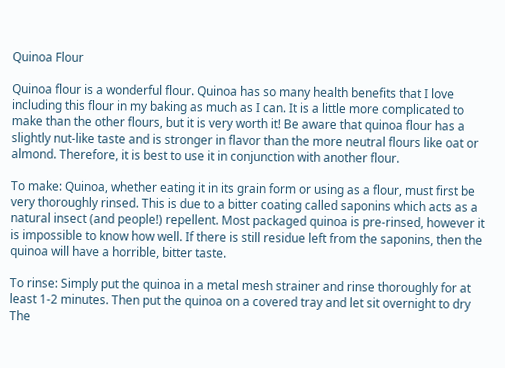Quinoa Flour

Quinoa flour is a wonderful flour. Quinoa has so many health benefits that I love including this flour in my baking as much as I can. It is a little more complicated to make than the other flours, but it is very worth it! Be aware that quinoa flour has a slightly nut-like taste and is stronger in flavor than the more neutral flours like oat or almond. Therefore, it is best to use it in conjunction with another flour.

To make: Quinoa, whether eating it in its grain form or using as a flour, must first be very thoroughly rinsed. This is due to a bitter coating called saponins which acts as a natural insect (and people!) repellent. Most packaged quinoa is pre-rinsed, however it is impossible to know how well. If there is still residue left from the saponins, then the quinoa will have a horrible, bitter taste.

To rinse: Simply put the quinoa in a metal mesh strainer and rinse thoroughly for at least 1-2 minutes. Then put the quinoa on a covered tray and let sit overnight to dry The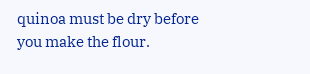quinoa must be dry before you make the flour.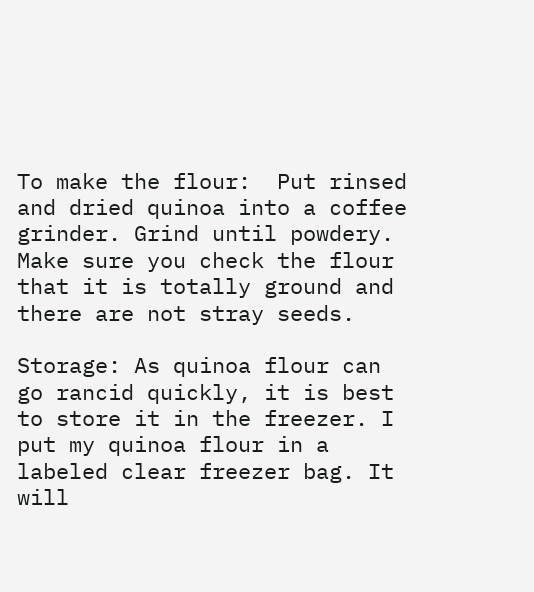To make the flour:  Put rinsed and dried quinoa into a coffee grinder. Grind until powdery. Make sure you check the flour that it is totally ground and there are not stray seeds.

Storage: As quinoa flour can go rancid quickly, it is best to store it in the freezer. I put my quinoa flour in a labeled clear freezer bag. It will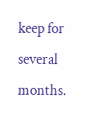keep for several months.